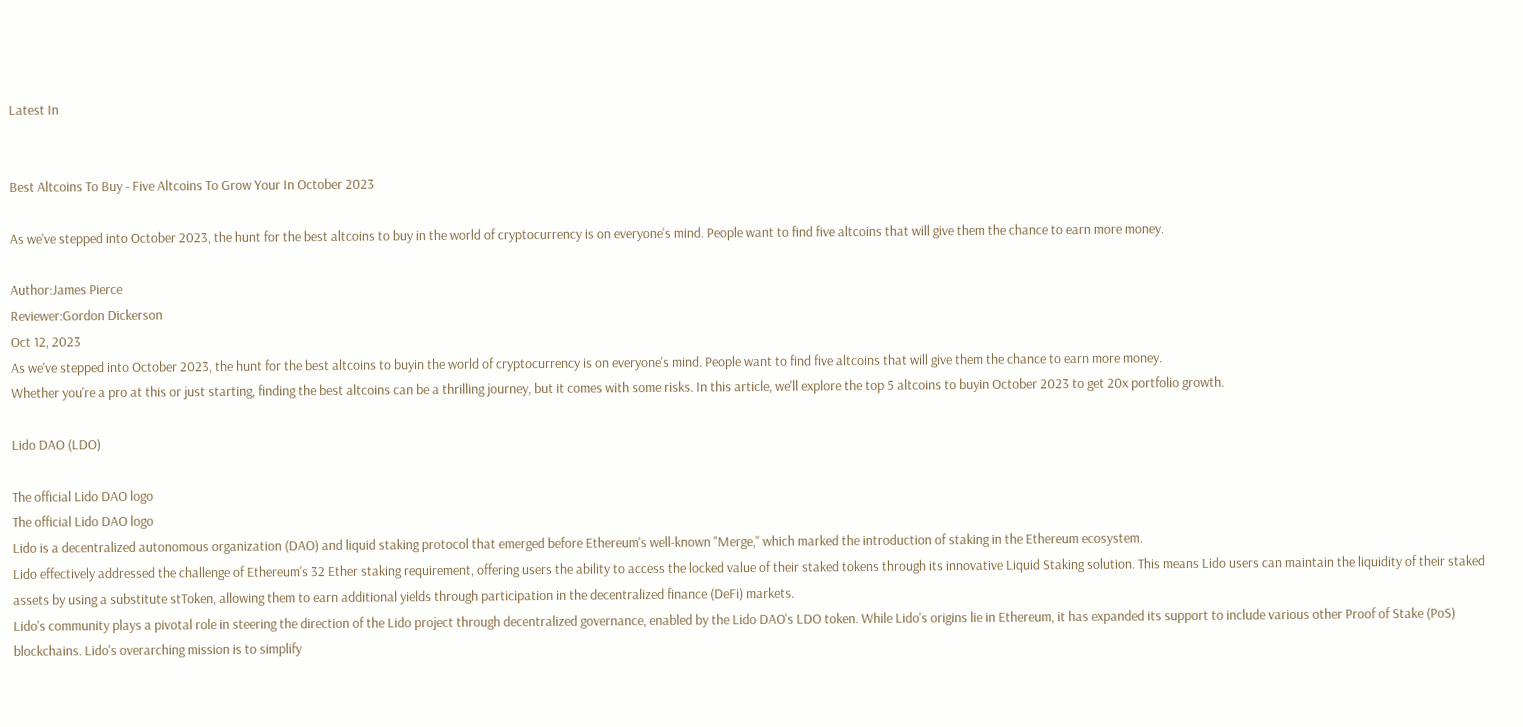Latest In


Best Altcoins To Buy - Five Altcoins To Grow Your In October 2023

As we've stepped into October 2023, the hunt for the best altcoins to buy in the world of cryptocurrency is on everyone's mind. People want to find five altcoins that will give them the chance to earn more money.

Author:James Pierce
Reviewer:Gordon Dickerson
Oct 12, 2023
As we've stepped into October 2023, the hunt for the best altcoins to buyin the world of cryptocurrency is on everyone's mind. People want to find five altcoins that will give them the chance to earn more money.
Whether you're a pro at this or just starting, finding the best altcoins can be a thrilling journey, but it comes with some risks. In this article, we'll explore the top 5 altcoins to buyin October 2023 to get 20x portfolio growth.

Lido DAO (LDO)

The official Lido DAO logo
The official Lido DAO logo
Lido is a decentralized autonomous organization (DAO) and liquid staking protocol that emerged before Ethereum's well-known "Merge," which marked the introduction of staking in the Ethereum ecosystem.
Lido effectively addressed the challenge of Ethereum's 32 Ether staking requirement, offering users the ability to access the locked value of their staked tokens through its innovative Liquid Staking solution. This means Lido users can maintain the liquidity of their staked assets by using a substitute stToken, allowing them to earn additional yields through participation in the decentralized finance (DeFi) markets.
Lido's community plays a pivotal role in steering the direction of the Lido project through decentralized governance, enabled by the Lido DAO's LDO token. While Lido's origins lie in Ethereum, it has expanded its support to include various other Proof of Stake (PoS) blockchains. Lido's overarching mission is to simplify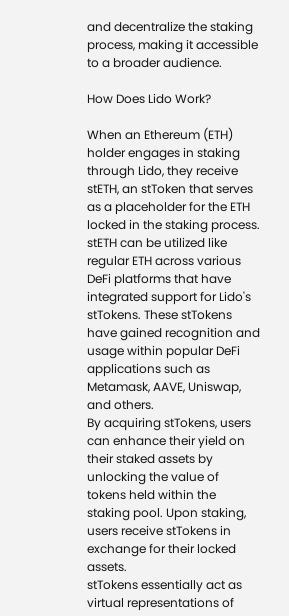and decentralize the staking process, making it accessible to a broader audience.

How Does Lido Work?

When an Ethereum (ETH) holder engages in staking through Lido, they receive stETH, an stToken that serves as a placeholder for the ETH locked in the staking process. stETH can be utilized like regular ETH across various DeFi platforms that have integrated support for Lido's stTokens. These stTokens have gained recognition and usage within popular DeFi applications such as Metamask, AAVE, Uniswap, and others.
By acquiring stTokens, users can enhance their yield on their staked assets by unlocking the value of tokens held within the staking pool. Upon staking, users receive stTokens in exchange for their locked assets.
stTokens essentially act as virtual representations of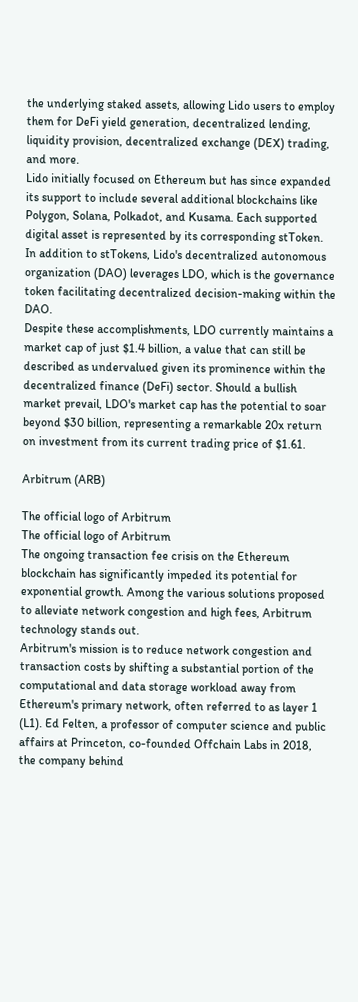the underlying staked assets, allowing Lido users to employ them for DeFi yield generation, decentralized lending, liquidity provision, decentralized exchange (DEX) trading, and more.
Lido initially focused on Ethereum but has since expanded its support to include several additional blockchains like Polygon, Solana, Polkadot, and Kusama. Each supported digital asset is represented by its corresponding stToken. In addition to stTokens, Lido's decentralized autonomous organization (DAO) leverages LDO, which is the governance token facilitating decentralized decision-making within the DAO.
Despite these accomplishments, LDO currently maintains a market cap of just $1.4 billion, a value that can still be described as undervalued given its prominence within the decentralized finance (DeFi) sector. Should a bullish market prevail, LDO's market cap has the potential to soar beyond $30 billion, representing a remarkable 20x return on investment from its current trading price of $1.61.

Arbitrum (ARB)

The official logo of Arbitrum
The official logo of Arbitrum
The ongoing transaction fee crisis on the Ethereum blockchain has significantly impeded its potential for exponential growth. Among the various solutions proposed to alleviate network congestion and high fees, Arbitrum technology stands out.
Arbitrum's mission is to reduce network congestion and transaction costs by shifting a substantial portion of the computational and data storage workload away from Ethereum's primary network, often referred to as layer 1 (L1). Ed Felten, a professor of computer science and public affairs at Princeton, co-founded Offchain Labs in 2018, the company behind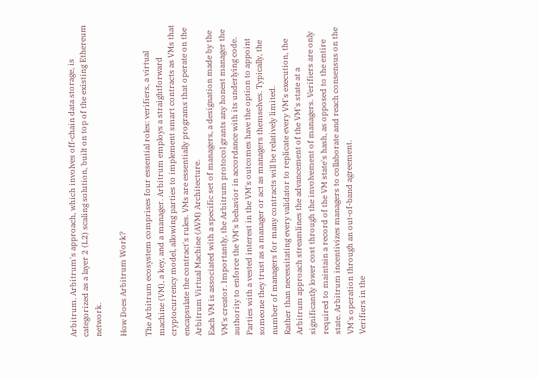Arbitrum. Arbitrum's approach, which involves off-chain data storage, is categorized as a layer 2 (L2) scaling solution, built on top of the existing Ethereum network.

How Does Arbitrum Work?

The Arbitrum ecosystem comprises four essential roles: verifiers, a virtual machine (VM), a key, and a manager. Arbitrum employs a straightforward cryptocurrency model, allowing parties to implement smart contracts as VMs that encapsulate the contract's rules. VMs are essentially programs that operate on the Arbitrum Virtual Machine (AVM) Architecture.
Each VM is associated with a specific set of managers, a designation made by the VM's creator. Importantly, the Arbitrum protocol grants any honest manager the authority to enforce the VM's behavior in accordance with its underlying code.
Parties with a vested interest in the VM's outcomes have the option to appoint someone they trust as a manager or act as managers themselves. Typically, the number of managers for many contracts will be relatively limited.
Rather than necessitating every validator to replicate every VM's execution, the Arbitrum approach streamlines the advancement of the VM's state at a significantly lower cost through the involvement of managers. Verifiers are only required to maintain a record of the VM state's hash, as opposed to the entire state. Arbitrum incentivizes managers to collaborate and reach consensus on the VM's operation through an out-of-band agreement.
Verifiers in the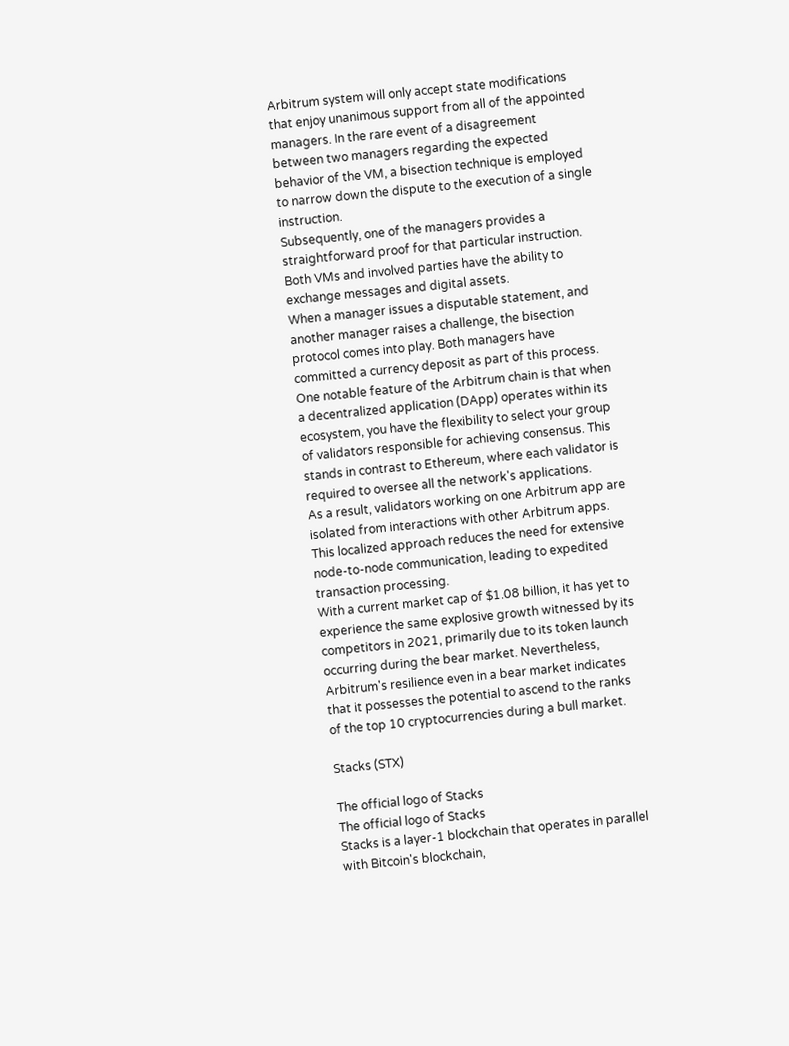Arbitrum system will only accept state modifications that enjoy unanimous support from all of the appointed managers. In the rare event of a disagreement between two managers regarding the expected behavior of the VM, a bisection technique is employed to narrow down the dispute to the execution of a single instruction.
Subsequently, one of the managers provides a straightforward proof for that particular instruction. Both VMs and involved parties have the ability to exchange messages and digital assets.
When a manager issues a disputable statement, and another manager raises a challenge, the bisection protocol comes into play. Both managers have committed a currency deposit as part of this process.
One notable feature of the Arbitrum chain is that when a decentralized application (DApp) operates within its ecosystem, you have the flexibility to select your group of validators responsible for achieving consensus. This stands in contrast to Ethereum, where each validator is required to oversee all the network's applications.
As a result, validators working on one Arbitrum app are isolated from interactions with other Arbitrum apps. This localized approach reduces the need for extensive node-to-node communication, leading to expedited transaction processing.
With a current market cap of $1.08 billion, it has yet to experience the same explosive growth witnessed by its competitors in 2021, primarily due to its token launch occurring during the bear market. Nevertheless, Arbitrum's resilience even in a bear market indicates that it possesses the potential to ascend to the ranks of the top 10 cryptocurrencies during a bull market.

Stacks (STX)

The official logo of Stacks
The official logo of Stacks
Stacks is a layer-1 blockchain that operates in parallel with Bitcoin's blockchain,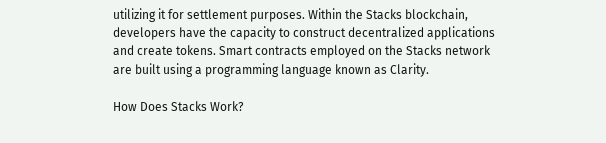utilizing it for settlement purposes. Within the Stacks blockchain, developers have the capacity to construct decentralized applications and create tokens. Smart contracts employed on the Stacks network are built using a programming language known as Clarity.

How Does Stacks Work?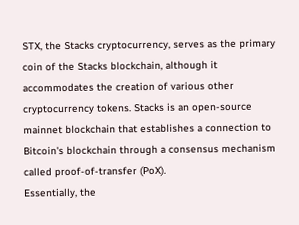STX, the Stacks cryptocurrency, serves as the primary coin of the Stacks blockchain, although it accommodates the creation of various other cryptocurrency tokens. Stacks is an open-source mainnet blockchain that establishes a connection to Bitcoin's blockchain through a consensus mechanism called proof-of-transfer (PoX).
Essentially, the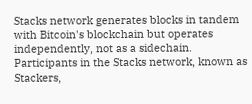Stacks network generates blocks in tandem with Bitcoin's blockchain but operates independently, not as a sidechain. Participants in the Stacks network, known as Stackers,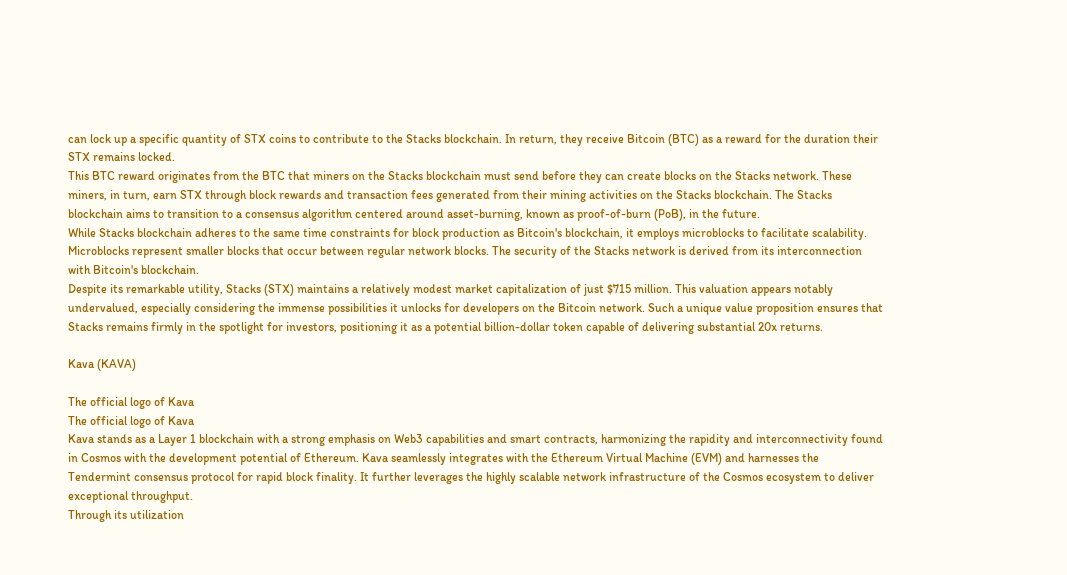can lock up a specific quantity of STX coins to contribute to the Stacks blockchain. In return, they receive Bitcoin (BTC) as a reward for the duration their STX remains locked.
This BTC reward originates from the BTC that miners on the Stacks blockchain must send before they can create blocks on the Stacks network. These miners, in turn, earn STX through block rewards and transaction fees generated from their mining activities on the Stacks blockchain. The Stacks blockchain aims to transition to a consensus algorithm centered around asset-burning, known as proof-of-burn (PoB), in the future.
While Stacks blockchain adheres to the same time constraints for block production as Bitcoin's blockchain, it employs microblocks to facilitate scalability. Microblocks represent smaller blocks that occur between regular network blocks. The security of the Stacks network is derived from its interconnection with Bitcoin's blockchain.
Despite its remarkable utility, Stacks (STX) maintains a relatively modest market capitalization of just $715 million. This valuation appears notably undervalued, especially considering the immense possibilities it unlocks for developers on the Bitcoin network. Such a unique value proposition ensures that Stacks remains firmly in the spotlight for investors, positioning it as a potential billion-dollar token capable of delivering substantial 20x returns.

Kava (KAVA)

The official logo of Kava
The official logo of Kava
Kava stands as a Layer 1 blockchain with a strong emphasis on Web3 capabilities and smart contracts, harmonizing the rapidity and interconnectivity found in Cosmos with the development potential of Ethereum. Kava seamlessly integrates with the Ethereum Virtual Machine (EVM) and harnesses the Tendermint consensus protocol for rapid block finality. It further leverages the highly scalable network infrastructure of the Cosmos ecosystem to deliver exceptional throughput.
Through its utilization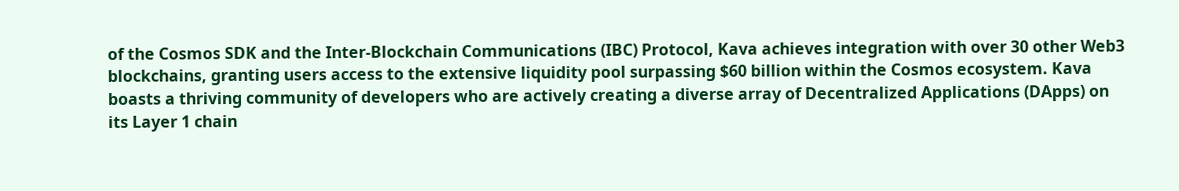of the Cosmos SDK and the Inter-Blockchain Communications (IBC) Protocol, Kava achieves integration with over 30 other Web3 blockchains, granting users access to the extensive liquidity pool surpassing $60 billion within the Cosmos ecosystem. Kava boasts a thriving community of developers who are actively creating a diverse array of Decentralized Applications (DApps) on its Layer 1 chain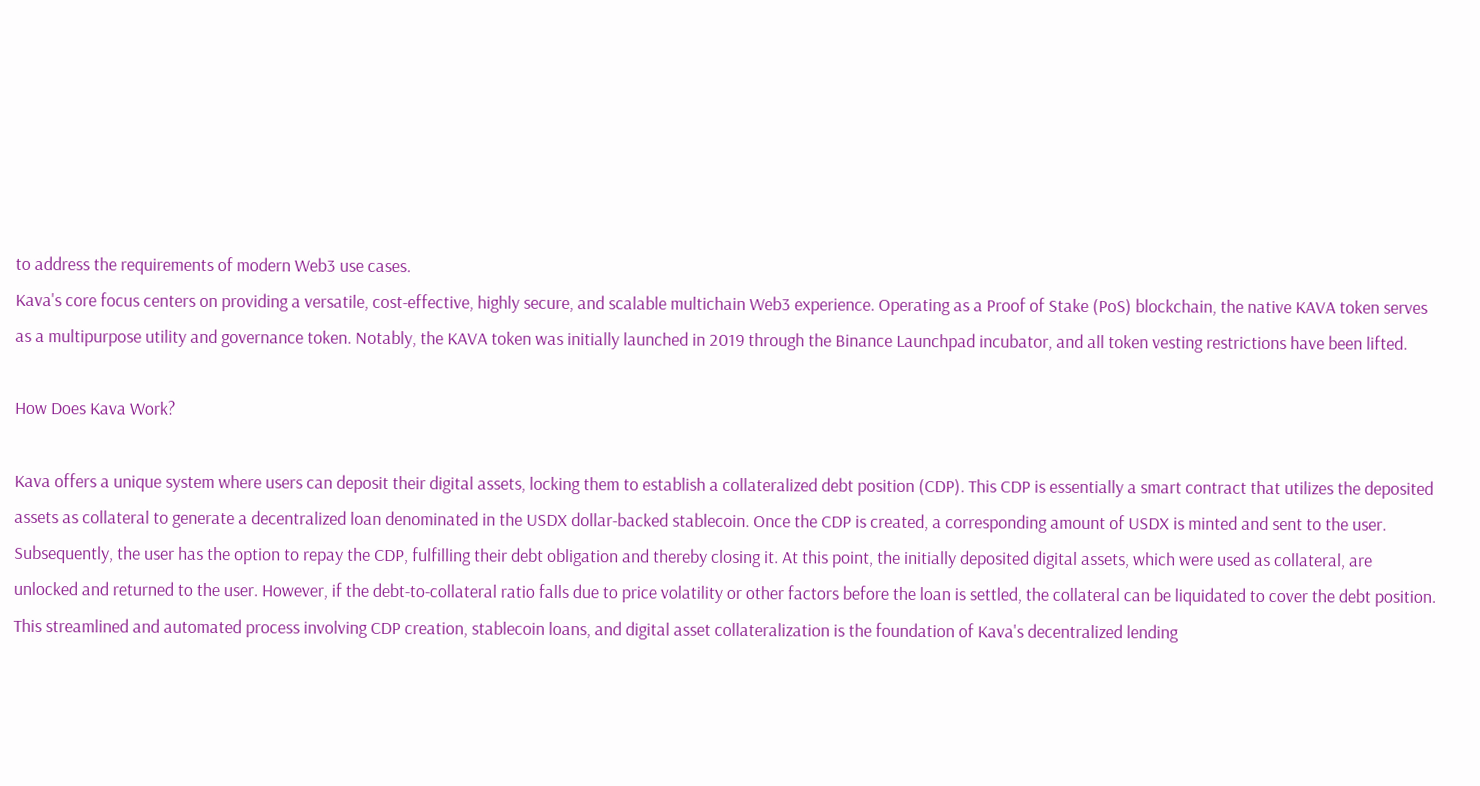to address the requirements of modern Web3 use cases.
Kava's core focus centers on providing a versatile, cost-effective, highly secure, and scalable multichain Web3 experience. Operating as a Proof of Stake (PoS) blockchain, the native KAVA token serves as a multipurpose utility and governance token. Notably, the KAVA token was initially launched in 2019 through the Binance Launchpad incubator, and all token vesting restrictions have been lifted.

How Does Kava Work?

Kava offers a unique system where users can deposit their digital assets, locking them to establish a collateralized debt position (CDP). This CDP is essentially a smart contract that utilizes the deposited assets as collateral to generate a decentralized loan denominated in the USDX dollar-backed stablecoin. Once the CDP is created, a corresponding amount of USDX is minted and sent to the user.
Subsequently, the user has the option to repay the CDP, fulfilling their debt obligation and thereby closing it. At this point, the initially deposited digital assets, which were used as collateral, are unlocked and returned to the user. However, if the debt-to-collateral ratio falls due to price volatility or other factors before the loan is settled, the collateral can be liquidated to cover the debt position.
This streamlined and automated process involving CDP creation, stablecoin loans, and digital asset collateralization is the foundation of Kava's decentralized lending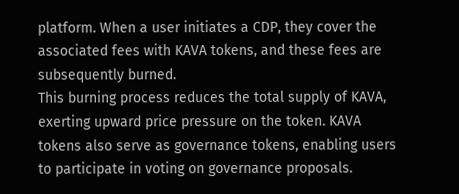platform. When a user initiates a CDP, they cover the associated fees with KAVA tokens, and these fees are subsequently burned.
This burning process reduces the total supply of KAVA, exerting upward price pressure on the token. KAVA tokens also serve as governance tokens, enabling users to participate in voting on governance proposals.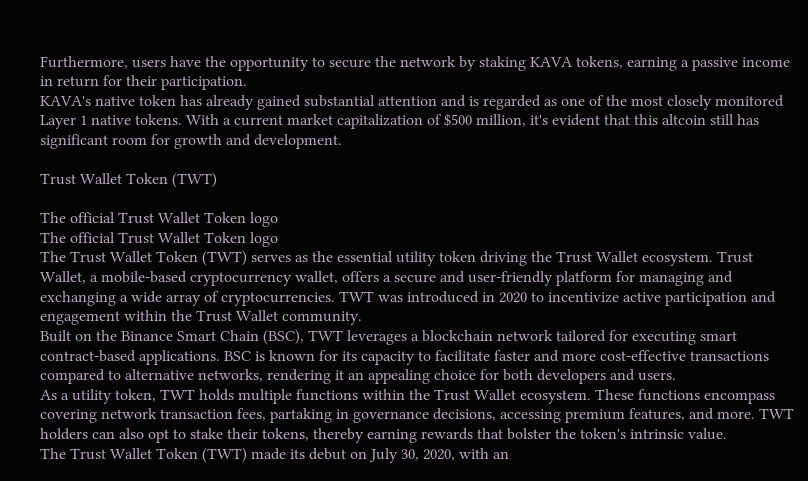Furthermore, users have the opportunity to secure the network by staking KAVA tokens, earning a passive income in return for their participation.
KAVA's native token has already gained substantial attention and is regarded as one of the most closely monitored Layer 1 native tokens. With a current market capitalization of $500 million, it's evident that this altcoin still has significant room for growth and development.

Trust Wallet Token (TWT)

The official Trust Wallet Token logo
The official Trust Wallet Token logo
The Trust Wallet Token (TWT) serves as the essential utility token driving the Trust Wallet ecosystem. Trust Wallet, a mobile-based cryptocurrency wallet, offers a secure and user-friendly platform for managing and exchanging a wide array of cryptocurrencies. TWT was introduced in 2020 to incentivize active participation and engagement within the Trust Wallet community.
Built on the Binance Smart Chain (BSC), TWT leverages a blockchain network tailored for executing smart contract-based applications. BSC is known for its capacity to facilitate faster and more cost-effective transactions compared to alternative networks, rendering it an appealing choice for both developers and users.
As a utility token, TWT holds multiple functions within the Trust Wallet ecosystem. These functions encompass covering network transaction fees, partaking in governance decisions, accessing premium features, and more. TWT holders can also opt to stake their tokens, thereby earning rewards that bolster the token's intrinsic value.
The Trust Wallet Token (TWT) made its debut on July 30, 2020, with an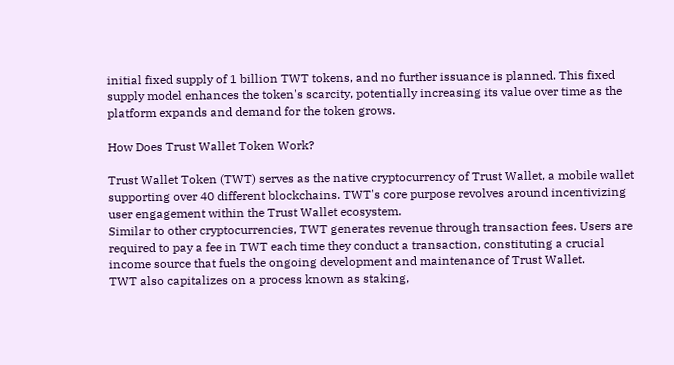initial fixed supply of 1 billion TWT tokens, and no further issuance is planned. This fixed supply model enhances the token's scarcity, potentially increasing its value over time as the platform expands and demand for the token grows.

How Does Trust Wallet Token Work?

Trust Wallet Token (TWT) serves as the native cryptocurrency of Trust Wallet, a mobile wallet supporting over 40 different blockchains. TWT's core purpose revolves around incentivizing user engagement within the Trust Wallet ecosystem.
Similar to other cryptocurrencies, TWT generates revenue through transaction fees. Users are required to pay a fee in TWT each time they conduct a transaction, constituting a crucial income source that fuels the ongoing development and maintenance of Trust Wallet.
TWT also capitalizes on a process known as staking,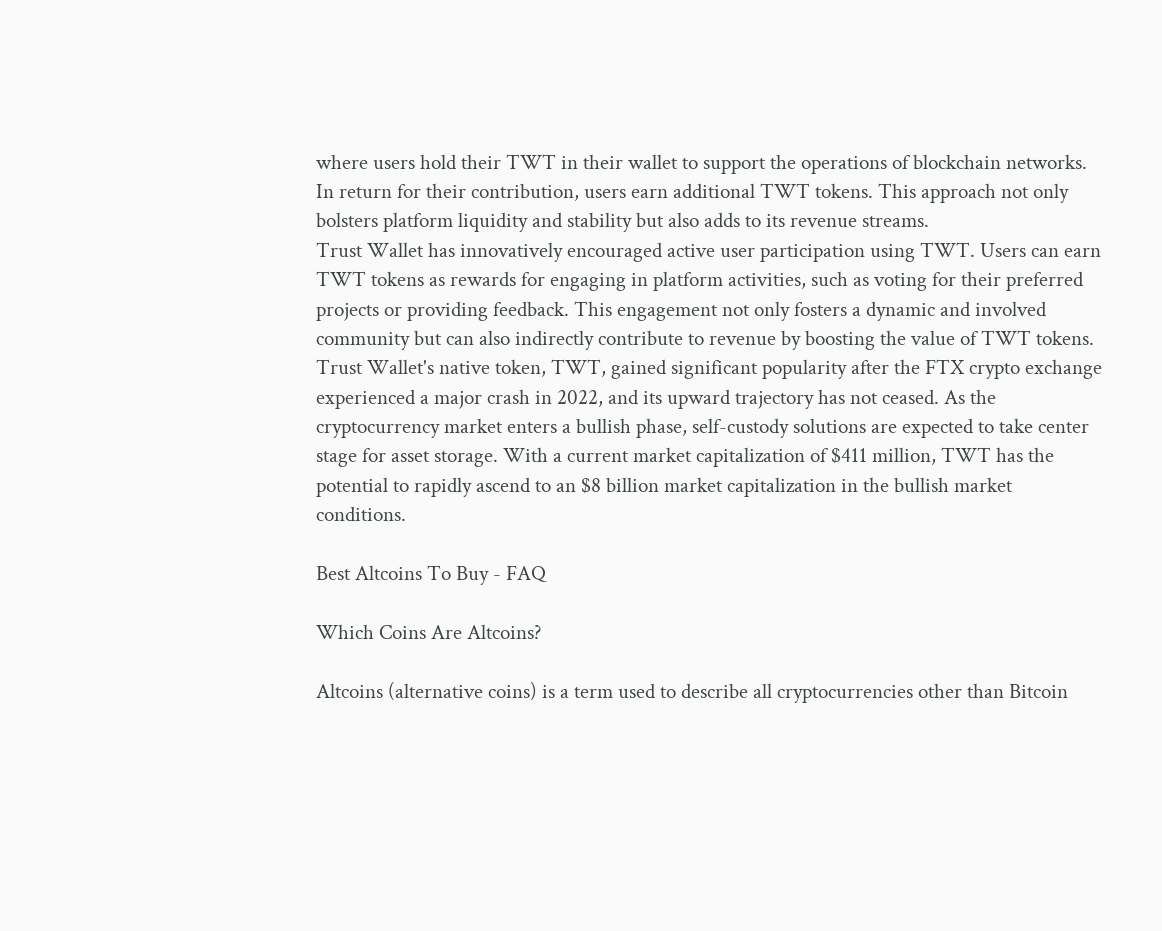where users hold their TWT in their wallet to support the operations of blockchain networks. In return for their contribution, users earn additional TWT tokens. This approach not only bolsters platform liquidity and stability but also adds to its revenue streams.
Trust Wallet has innovatively encouraged active user participation using TWT. Users can earn TWT tokens as rewards for engaging in platform activities, such as voting for their preferred projects or providing feedback. This engagement not only fosters a dynamic and involved community but can also indirectly contribute to revenue by boosting the value of TWT tokens.
Trust Wallet's native token, TWT, gained significant popularity after the FTX crypto exchange experienced a major crash in 2022, and its upward trajectory has not ceased. As the cryptocurrency market enters a bullish phase, self-custody solutions are expected to take center stage for asset storage. With a current market capitalization of $411 million, TWT has the potential to rapidly ascend to an $8 billion market capitalization in the bullish market conditions.

Best Altcoins To Buy - FAQ

Which Coins Are Altcoins?

Altcoins (alternative coins) is a term used to describe all cryptocurrencies other than Bitcoin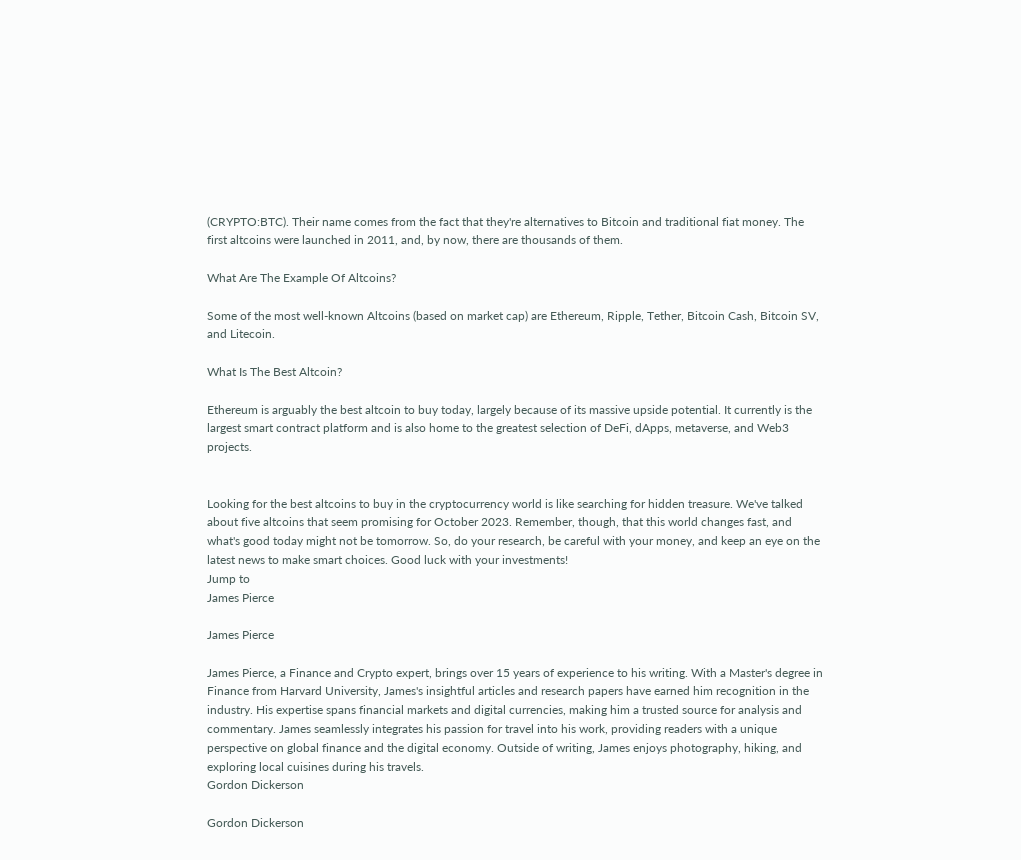(CRYPTO:BTC). Their name comes from the fact that they're alternatives to Bitcoin and traditional fiat money. The first altcoins were launched in 2011, and, by now, there are thousands of them.

What Are The Example Of Altcoins?

Some of the most well-known Altcoins (based on market cap) are Ethereum, Ripple, Tether, Bitcoin Cash, Bitcoin SV, and Litecoin.

What Is The Best Altcoin?

Ethereum is arguably the best altcoin to buy today, largely because of its massive upside potential. It currently is the largest smart contract platform and is also home to the greatest selection of DeFi, dApps, metaverse, and Web3 projects.


Looking for the best altcoins to buy in the cryptocurrency world is like searching for hidden treasure. We've talked about five altcoins that seem promising for October 2023. Remember, though, that this world changes fast, and what's good today might not be tomorrow. So, do your research, be careful with your money, and keep an eye on the latest news to make smart choices. Good luck with your investments!
Jump to
James Pierce

James Pierce

James Pierce, a Finance and Crypto expert, brings over 15 years of experience to his writing. With a Master's degree in Finance from Harvard University, James's insightful articles and research papers have earned him recognition in the industry. His expertise spans financial markets and digital currencies, making him a trusted source for analysis and commentary. James seamlessly integrates his passion for travel into his work, providing readers with a unique perspective on global finance and the digital economy. Outside of writing, James enjoys photography, hiking, and exploring local cuisines during his travels.
Gordon Dickerson

Gordon Dickerson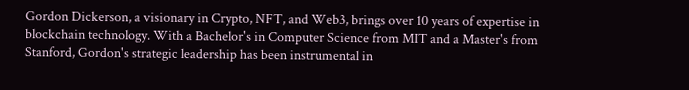Gordon Dickerson, a visionary in Crypto, NFT, and Web3, brings over 10 years of expertise in blockchain technology. With a Bachelor's in Computer Science from MIT and a Master's from Stanford, Gordon's strategic leadership has been instrumental in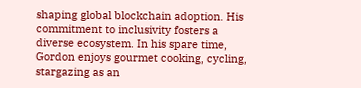shaping global blockchain adoption. His commitment to inclusivity fosters a diverse ecosystem. In his spare time, Gordon enjoys gourmet cooking, cycling, stargazing as an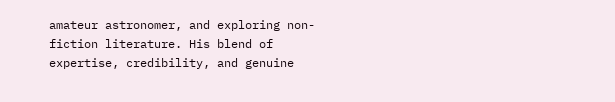amateur astronomer, and exploring non-fiction literature. His blend of expertise, credibility, and genuine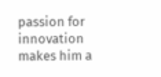passion for innovation makes him a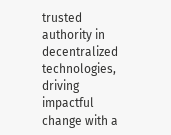trusted authority in decentralized technologies, driving impactful change with a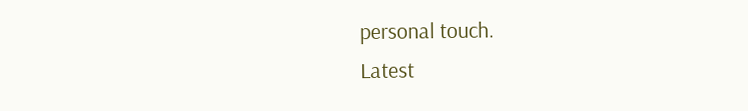personal touch.
Latest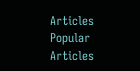Articles
Popular Articles